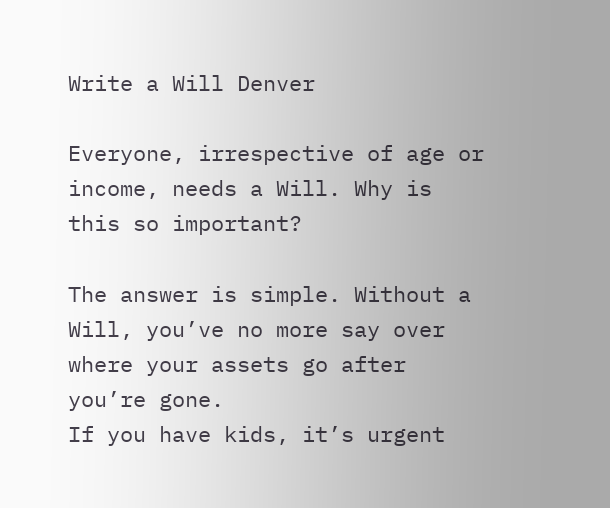Write a Will Denver

Everyone, irrespective of age or income, needs a Will. Why is this so important?

The answer is simple. Without a Will, you’ve no more say over where your assets go after you’re gone.
If you have kids, it’s urgent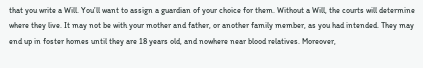that you write a Will. You’ll want to assign a guardian of your choice for them. Without a Will, the courts will determine where they live. It may not be with your mother and father, or another family member, as you had intended. They may end up in foster homes until they are 18 years old, and nowhere near blood relatives. Moreover,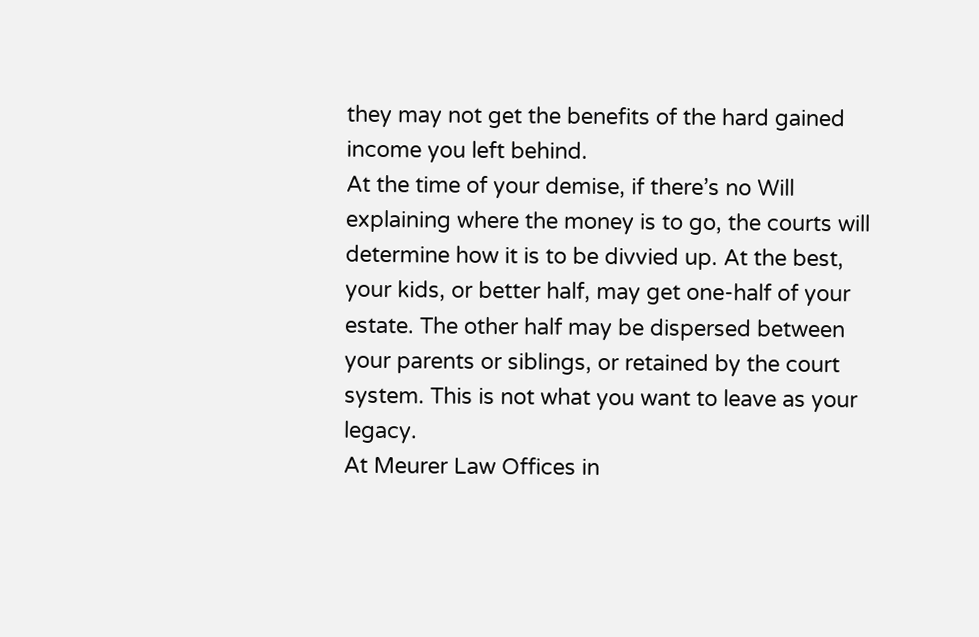they may not get the benefits of the hard gained income you left behind.
At the time of your demise, if there’s no Will explaining where the money is to go, the courts will determine how it is to be divvied up. At the best, your kids, or better half, may get one-half of your estate. The other half may be dispersed between your parents or siblings, or retained by the court system. This is not what you want to leave as your legacy.
At Meurer Law Offices in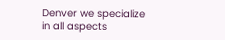Denver we specialize in all aspects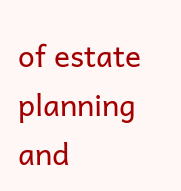of estate planning and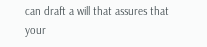can draft a will that assures that your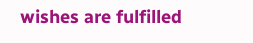wishes are fulfilled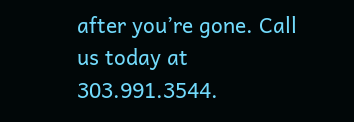after you’re gone. Call us today at 303.991.3544.